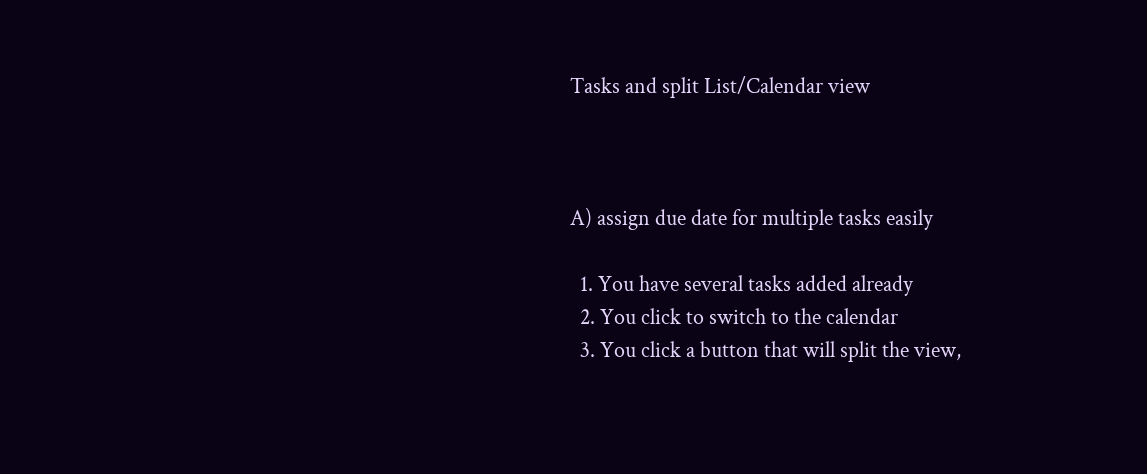Tasks and split List/Calendar view



A) assign due date for multiple tasks easily

  1. You have several tasks added already
  2. You click to switch to the calendar
  3. You click a button that will split the view,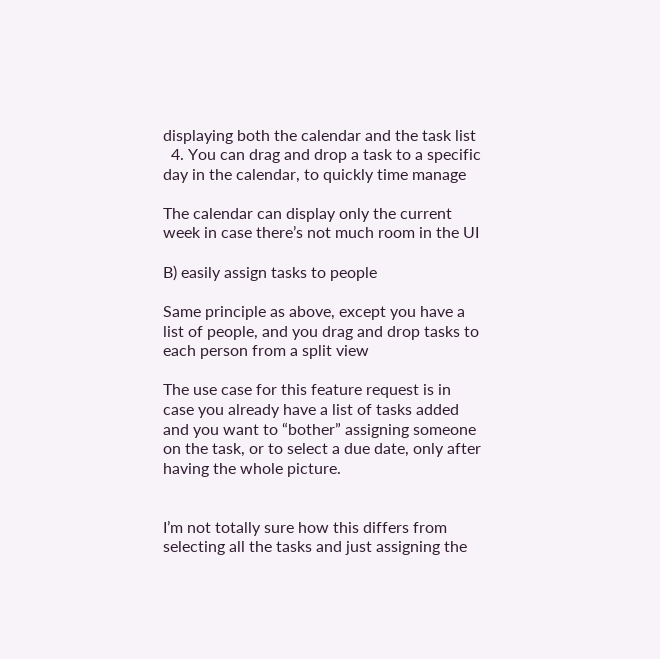displaying both the calendar and the task list
  4. You can drag and drop a task to a specific day in the calendar, to quickly time manage

The calendar can display only the current week in case there’s not much room in the UI

B) easily assign tasks to people

Same principle as above, except you have a list of people, and you drag and drop tasks to each person from a split view

The use case for this feature request is in case you already have a list of tasks added and you want to “bother” assigning someone on the task, or to select a due date, only after having the whole picture.


I’m not totally sure how this differs from selecting all the tasks and just assigning the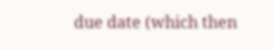due date (which then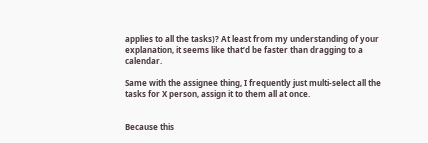applies to all the tasks)? At least from my understanding of your explanation, it seems like that’d be faster than dragging to a calendar.

Same with the assignee thing, I frequently just multi-select all the tasks for X person, assign it to them all at once.


Because this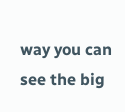way you can see the big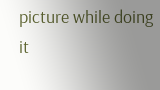picture while doing it